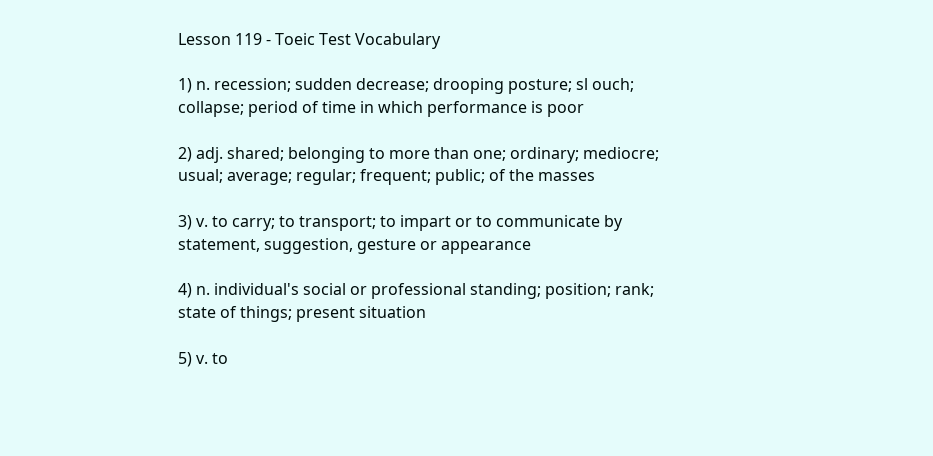Lesson 119 - Toeic Test Vocabulary

1) n. recession; sudden decrease; drooping posture; sl ouch; collapse; period of time in which performance is poor

2) adj. shared; belonging to more than one; ordinary; mediocre; usual; average; regular; frequent; public; of the masses

3) v. to carry; to transport; to impart or to communicate by statement, suggestion, gesture or appearance

4) n. individual's social or professional standing; position; rank; state of things; present situation

5) v. to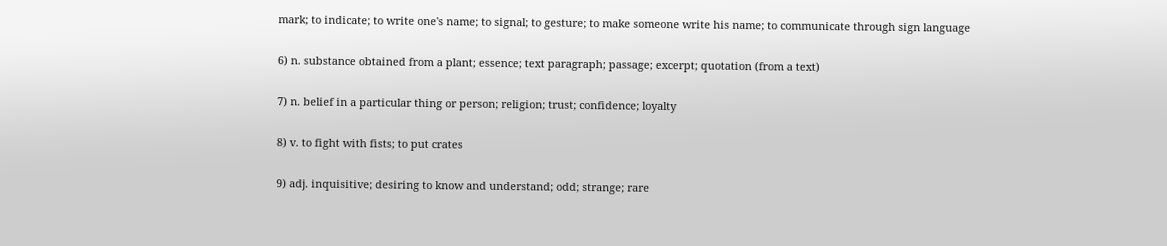mark; to indicate; to write one's name; to signal; to gesture; to make someone write his name; to communicate through sign language

6) n. substance obtained from a plant; essence; text paragraph; passage; excerpt; quotation (from a text)

7) n. belief in a particular thing or person; religion; trust; confidence; loyalty

8) v. to fight with fists; to put crates

9) adj. inquisitive; desiring to know and understand; odd; strange; rare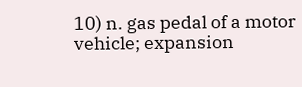10) n. gas pedal of a motor vehicle; expansion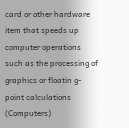card or other hardware item that speeds up computer operations such as the processing of graphics or floatin g-point calculations (Computers)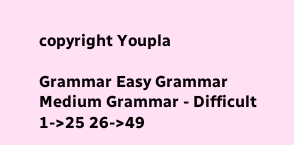copyright Youpla

Grammar Easy Grammar Medium Grammar - Difficult
1->25 26->49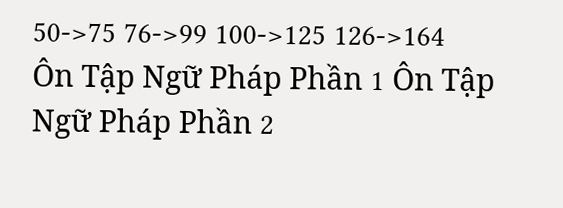50->75 76->99 100->125 126->164
Ôn Tập Ngữ Pháp Phần 1 Ôn Tập Ngữ Pháp Phần 2